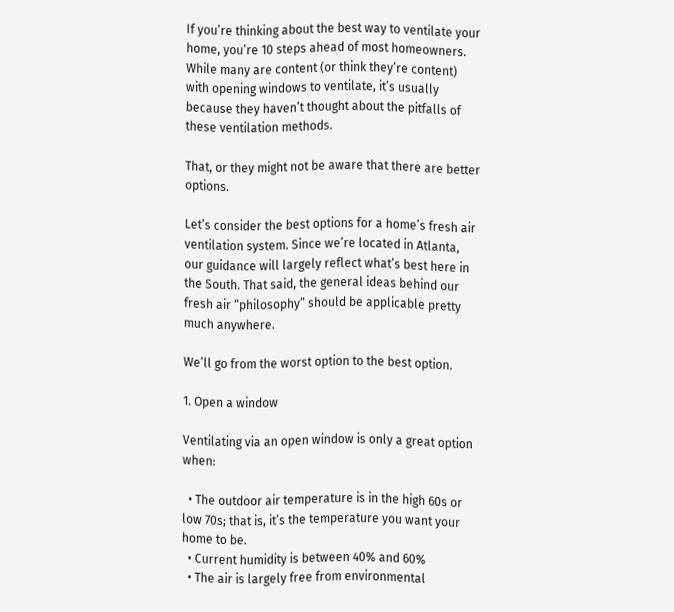If you’re thinking about the best way to ventilate your home, you’re 10 steps ahead of most homeowners. While many are content (or think they’re content) with opening windows to ventilate, it’s usually because they haven’t thought about the pitfalls of these ventilation methods.

That, or they might not be aware that there are better options.

Let’s consider the best options for a home’s fresh air ventilation system. Since we’re located in Atlanta, our guidance will largely reflect what’s best here in the South. That said, the general ideas behind our fresh air “philosophy” should be applicable pretty much anywhere.

We’ll go from the worst option to the best option.

1. Open a window

Ventilating via an open window is only a great option when:

  • The outdoor air temperature is in the high 60s or low 70s; that is, it’s the temperature you want your home to be.
  • Current humidity is between 40% and 60%
  • The air is largely free from environmental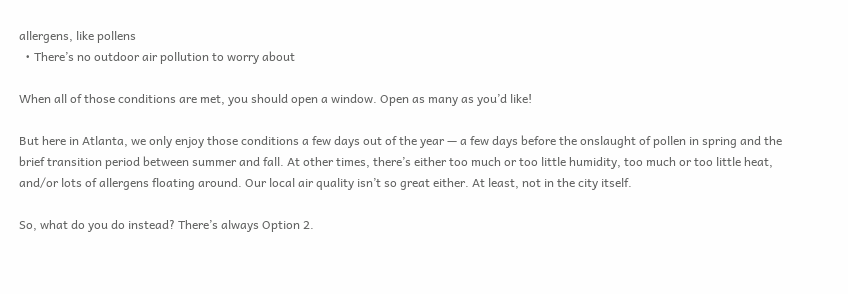allergens, like pollens
  • There’s no outdoor air pollution to worry about

When all of those conditions are met, you should open a window. Open as many as you’d like!

But here in Atlanta, we only enjoy those conditions a few days out of the year — a few days before the onslaught of pollen in spring and the brief transition period between summer and fall. At other times, there’s either too much or too little humidity, too much or too little heat, and/or lots of allergens floating around. Our local air quality isn’t so great either. At least, not in the city itself.

So, what do you do instead? There’s always Option 2.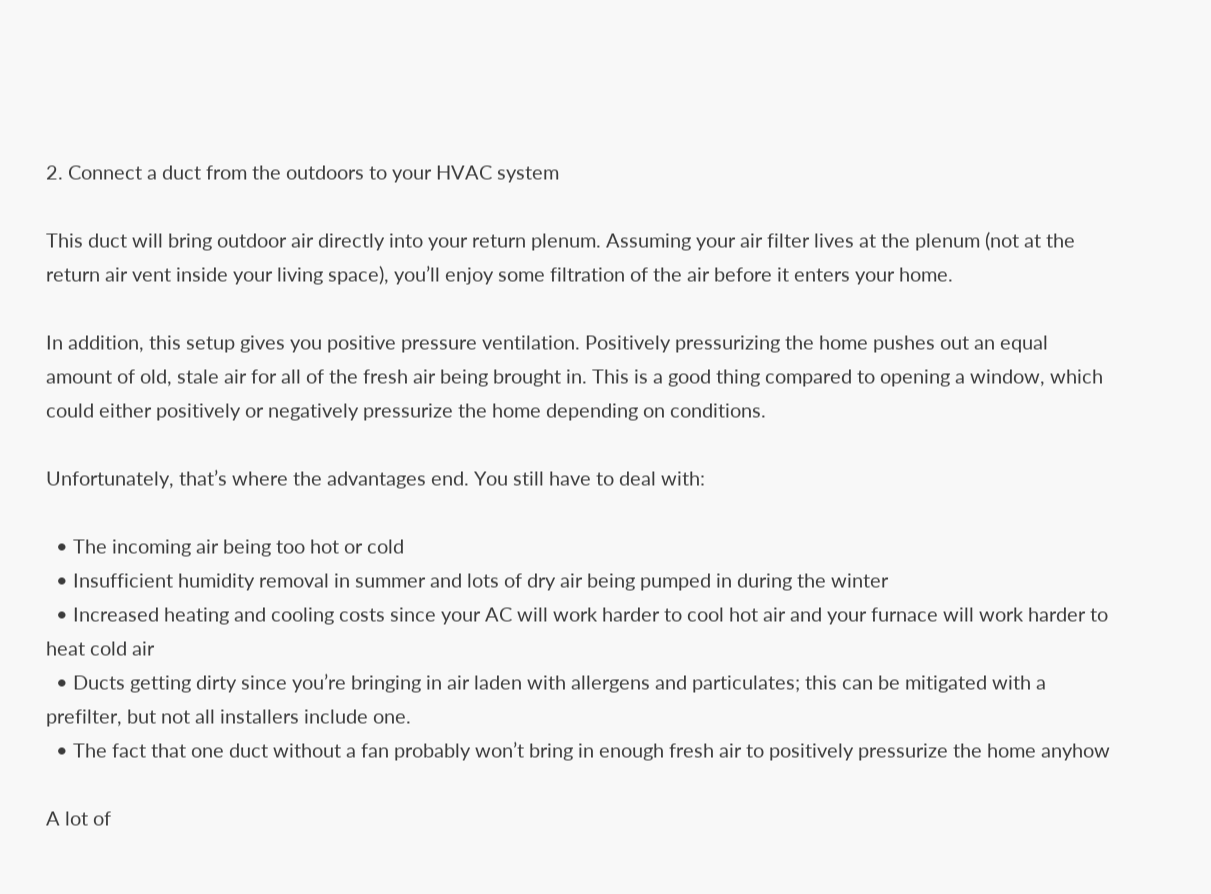2. Connect a duct from the outdoors to your HVAC system

This duct will bring outdoor air directly into your return plenum. Assuming your air filter lives at the plenum (not at the return air vent inside your living space), you’ll enjoy some filtration of the air before it enters your home.

In addition, this setup gives you positive pressure ventilation. Positively pressurizing the home pushes out an equal amount of old, stale air for all of the fresh air being brought in. This is a good thing compared to opening a window, which could either positively or negatively pressurize the home depending on conditions.

Unfortunately, that’s where the advantages end. You still have to deal with:

  • The incoming air being too hot or cold
  • Insufficient humidity removal in summer and lots of dry air being pumped in during the winter
  • Increased heating and cooling costs since your AC will work harder to cool hot air and your furnace will work harder to heat cold air
  • Ducts getting dirty since you’re bringing in air laden with allergens and particulates; this can be mitigated with a prefilter, but not all installers include one.
  • The fact that one duct without a fan probably won’t bring in enough fresh air to positively pressurize the home anyhow

A lot of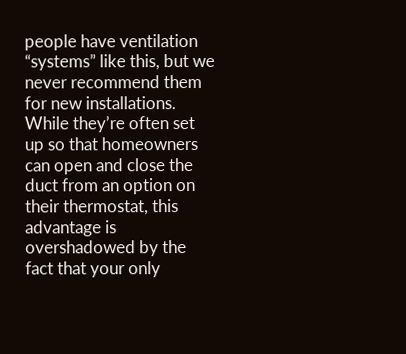people have ventilation “systems” like this, but we never recommend them for new installations. While they’re often set up so that homeowners can open and close the duct from an option on their thermostat, this advantage is overshadowed by the fact that your only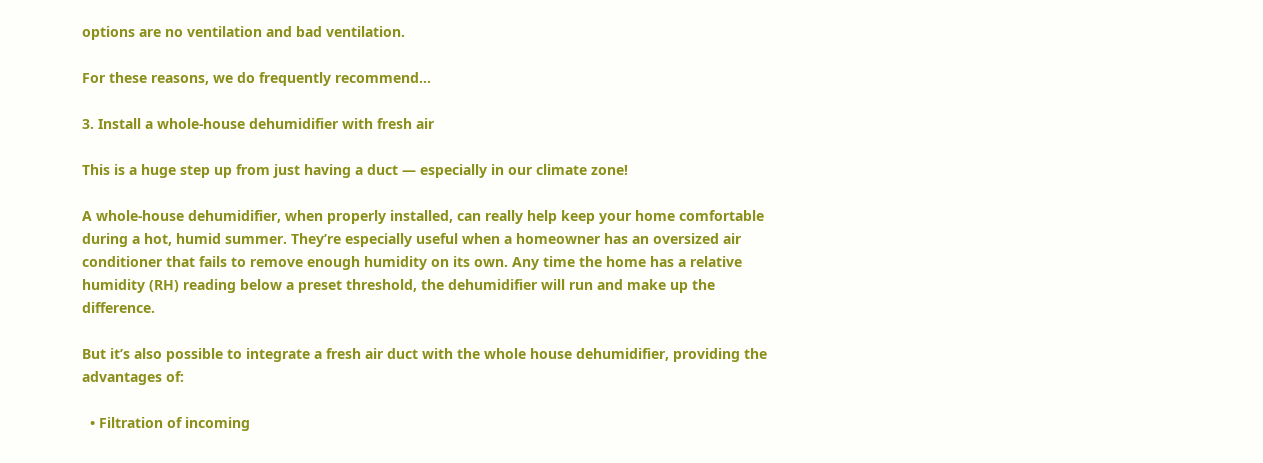options are no ventilation and bad ventilation.

For these reasons, we do frequently recommend…

3. Install a whole-house dehumidifier with fresh air

This is a huge step up from just having a duct — especially in our climate zone!

A whole-house dehumidifier, when properly installed, can really help keep your home comfortable during a hot, humid summer. They’re especially useful when a homeowner has an oversized air conditioner that fails to remove enough humidity on its own. Any time the home has a relative humidity (RH) reading below a preset threshold, the dehumidifier will run and make up the difference.

But it’s also possible to integrate a fresh air duct with the whole house dehumidifier, providing the advantages of:

  • Filtration of incoming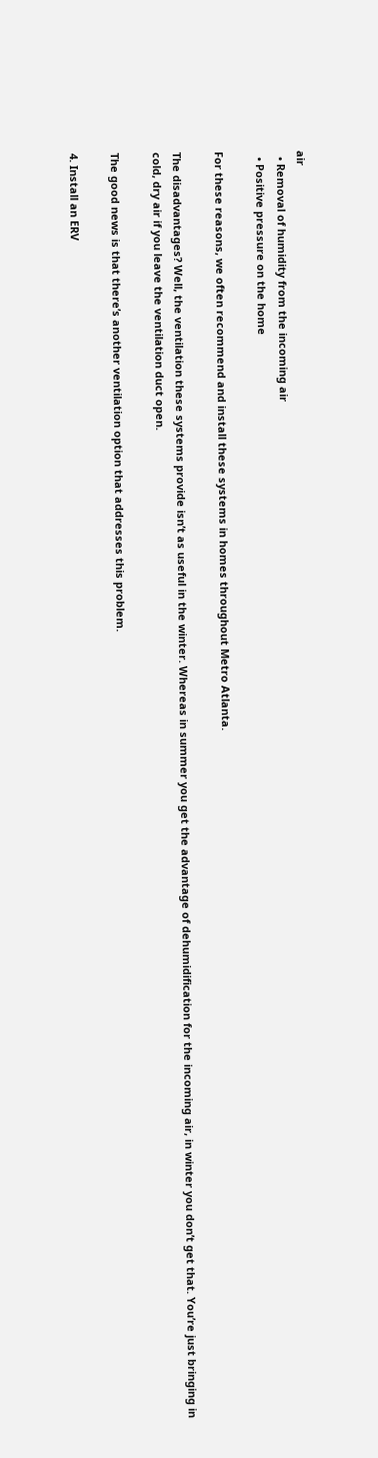air
  • Removal of humidity from the incoming air
  • Positive pressure on the home

For these reasons, we often recommend and install these systems in homes throughout Metro Atlanta.

The disadvantages? Well, the ventilation these systems provide isn’t as useful in the winter. Whereas in summer you get the advantage of dehumidification for the incoming air, in winter you don’t get that. You’re just bringing in cold, dry air if you leave the ventilation duct open.

The good news is that there’s another ventilation option that addresses this problem.

4. Install an ERV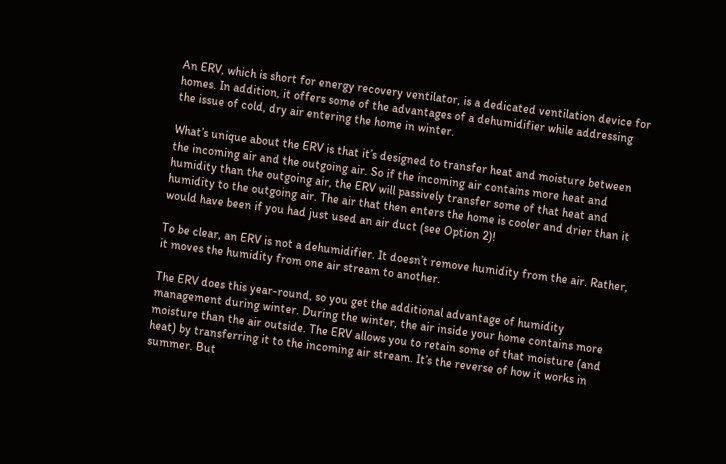An ERV, which is short for energy recovery ventilator, is a dedicated ventilation device for homes. In addition, it offers some of the advantages of a dehumidifier while addressing the issue of cold, dry air entering the home in winter.

What’s unique about the ERV is that it’s designed to transfer heat and moisture between the incoming air and the outgoing air. So if the incoming air contains more heat and humidity than the outgoing air, the ERV will passively transfer some of that heat and humidity to the outgoing air. The air that then enters the home is cooler and drier than it would have been if you had just used an air duct (see Option 2)!

To be clear, an ERV is not a dehumidifier. It doesn’t remove humidity from the air. Rather, it moves the humidity from one air stream to another.

The ERV does this year-round, so you get the additional advantage of humidity management during winter. During the winter, the air inside your home contains more moisture than the air outside. The ERV allows you to retain some of that moisture (and heat) by transferring it to the incoming air stream. It’s the reverse of how it works in summer. But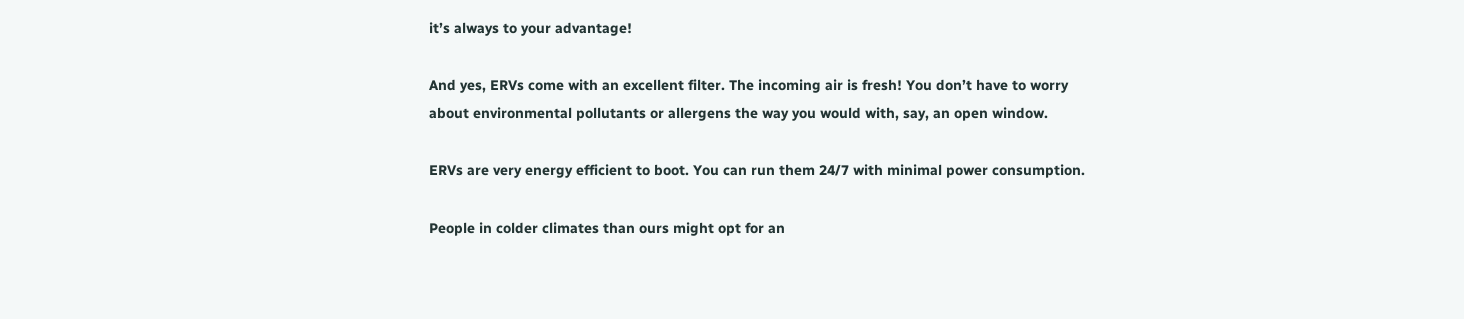it’s always to your advantage!

And yes, ERVs come with an excellent filter. The incoming air is fresh! You don’t have to worry about environmental pollutants or allergens the way you would with, say, an open window.

ERVs are very energy efficient to boot. You can run them 24/7 with minimal power consumption.

People in colder climates than ours might opt for an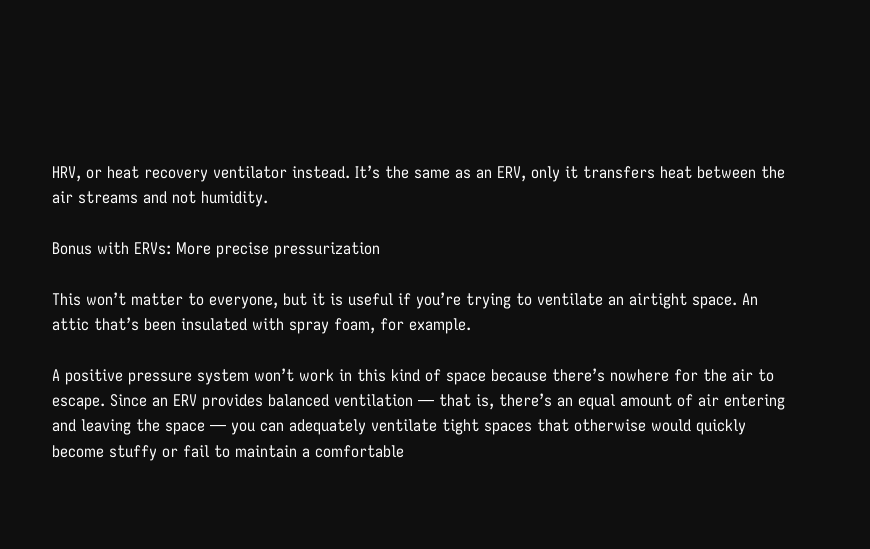HRV, or heat recovery ventilator instead. It’s the same as an ERV, only it transfers heat between the air streams and not humidity.

Bonus with ERVs: More precise pressurization

This won’t matter to everyone, but it is useful if you’re trying to ventilate an airtight space. An attic that’s been insulated with spray foam, for example.

A positive pressure system won’t work in this kind of space because there’s nowhere for the air to escape. Since an ERV provides balanced ventilation — that is, there’s an equal amount of air entering and leaving the space — you can adequately ventilate tight spaces that otherwise would quickly become stuffy or fail to maintain a comfortable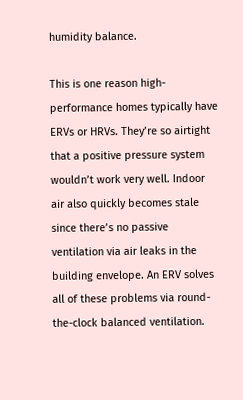humidity balance.

This is one reason high-performance homes typically have ERVs or HRVs. They’re so airtight that a positive pressure system wouldn’t work very well. Indoor air also quickly becomes stale since there’s no passive ventilation via air leaks in the building envelope. An ERV solves all of these problems via round-the-clock balanced ventilation.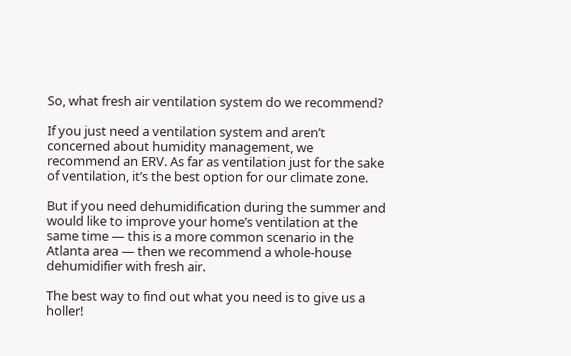So, what fresh air ventilation system do we recommend?

If you just need a ventilation system and aren’t concerned about humidity management, we recommend an ERV. As far as ventilation just for the sake of ventilation, it’s the best option for our climate zone.

But if you need dehumidification during the summer and would like to improve your home’s ventilation at the same time — this is a more common scenario in the Atlanta area — then we recommend a whole-house dehumidifier with fresh air.

The best way to find out what you need is to give us a holler!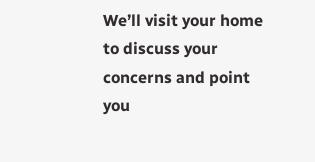We’ll visit your home to discuss your concerns and point you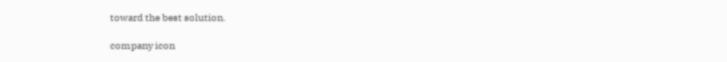toward the best solution.

company icon